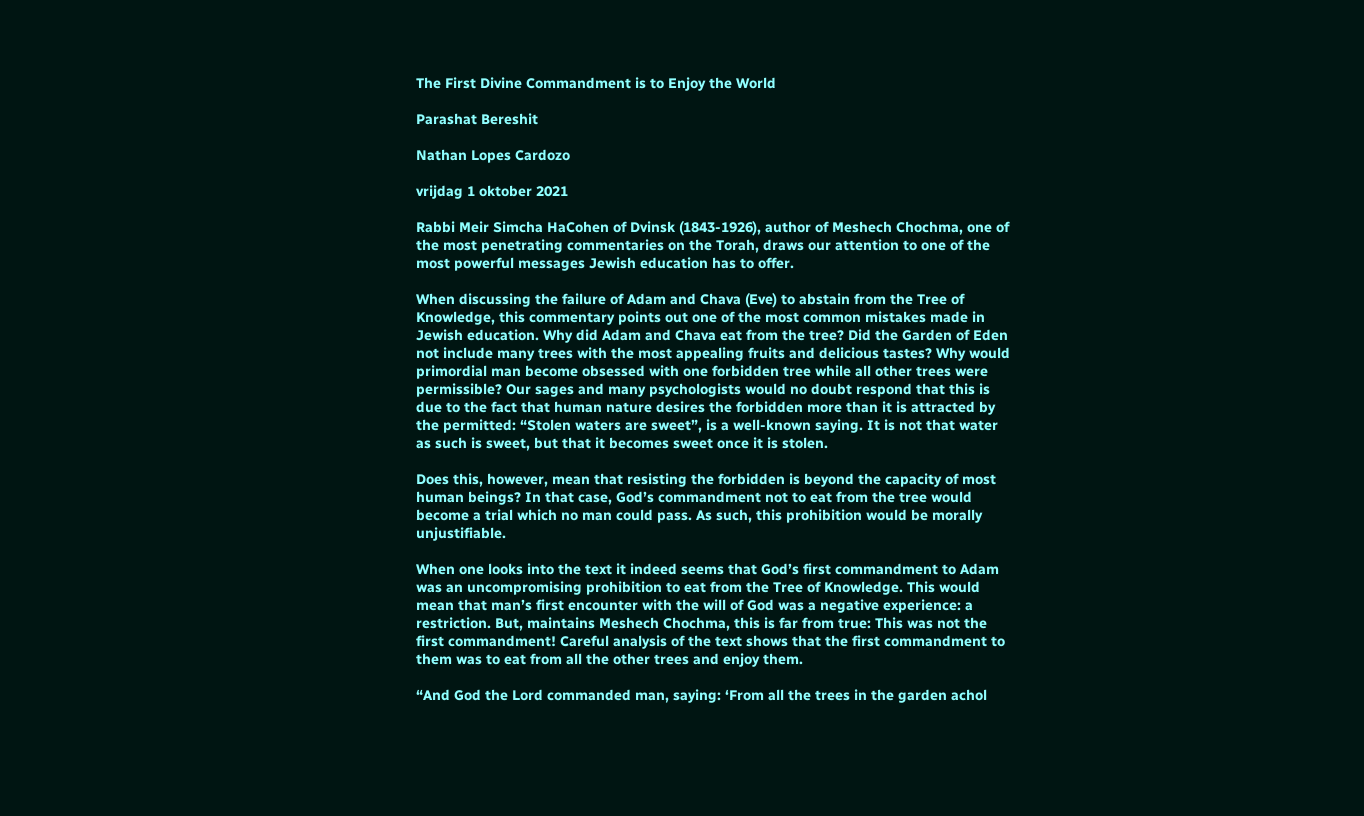The First Divine Commandment is to Enjoy the World

Parashat Bereshit

Nathan Lopes Cardozo

vrijdag 1 oktober 2021

Rabbi Meir Simcha HaCohen of Dvinsk (1843-1926), author of Meshech Chochma, one of the most penetrating commentaries on the Torah, draws our attention to one of the most powerful messages Jewish education has to offer.

When discussing the failure of Adam and Chava (Eve) to abstain from the Tree of Knowledge, this commentary points out one of the most common mistakes made in Jewish education. Why did Adam and Chava eat from the tree? Did the Garden of Eden not include many trees with the most appealing fruits and delicious tastes? Why would primordial man become obsessed with one forbidden tree while all other trees were permissible? Our sages and many psychologists would no doubt respond that this is due to the fact that human nature desires the forbidden more than it is attracted by the permitted: “Stolen waters are sweet”, is a well-known saying. It is not that water as such is sweet, but that it becomes sweet once it is stolen.

Does this, however, mean that resisting the forbidden is beyond the capacity of most human beings? In that case, God’s commandment not to eat from the tree would become a trial which no man could pass. As such, this prohibition would be morally unjustifiable.

When one looks into the text it indeed seems that God’s first commandment to Adam was an uncompromising prohibition to eat from the Tree of Knowledge. This would mean that man’s first encounter with the will of God was a negative experience: a restriction. But, maintains Meshech Chochma, this is far from true: This was not the first commandment! Careful analysis of the text shows that the first commandment to them was to eat from all the other trees and enjoy them.

“And God the Lord commanded man, saying: ‘From all the trees in the garden achol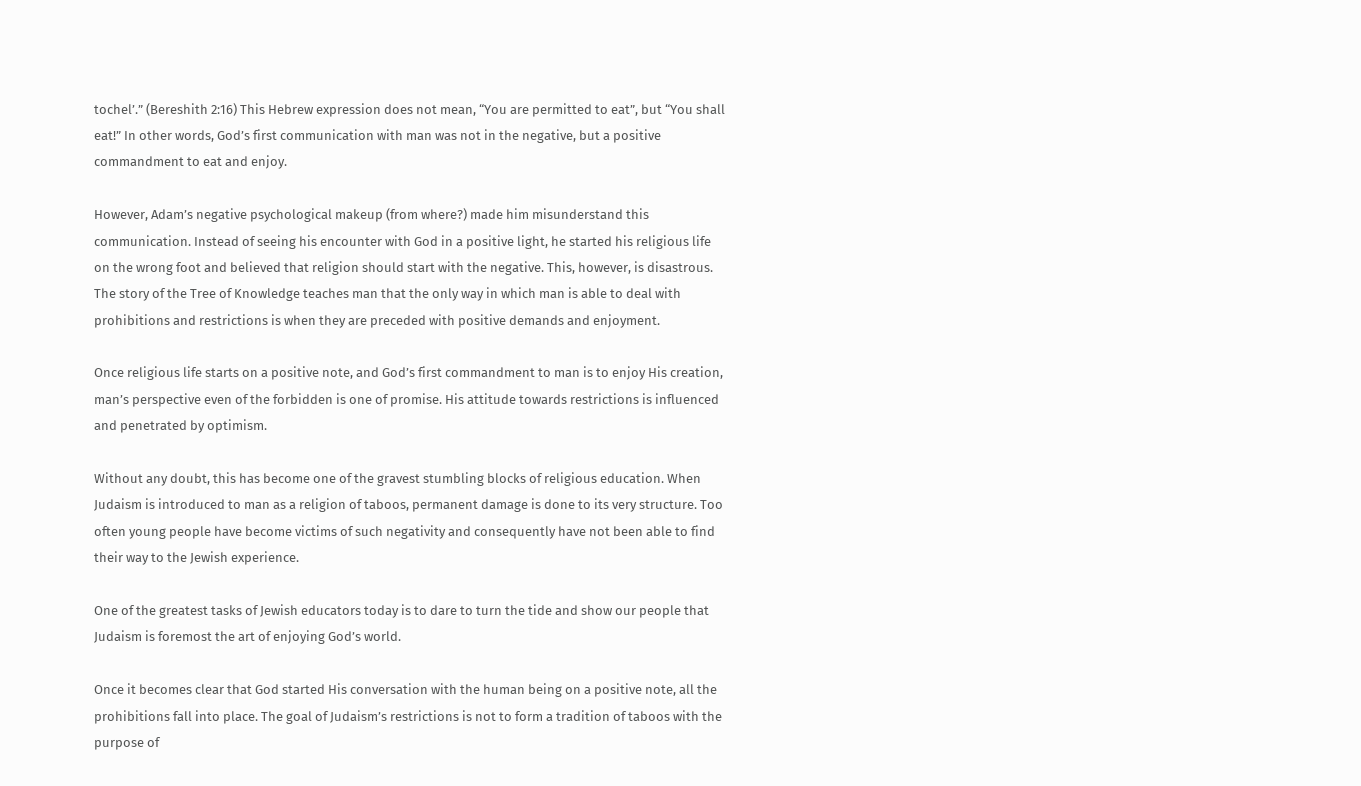tochel’.” (Bereshith 2:16) This Hebrew expression does not mean, “You are permitted to eat”, but “You shall eat!” In other words, God’s first communication with man was not in the negative, but a positive commandment to eat and enjoy.

However, Adam’s negative psychological makeup (from where?) made him misunderstand this communication. Instead of seeing his encounter with God in a positive light, he started his religious life on the wrong foot and believed that religion should start with the negative. This, however, is disastrous. The story of the Tree of Knowledge teaches man that the only way in which man is able to deal with prohibitions and restrictions is when they are preceded with positive demands and enjoyment.

Once religious life starts on a positive note, and God’s first commandment to man is to enjoy His creation, man’s perspective even of the forbidden is one of promise. His attitude towards restrictions is influenced and penetrated by optimism.

Without any doubt, this has become one of the gravest stumbling blocks of religious education. When Judaism is introduced to man as a religion of taboos, permanent damage is done to its very structure. Too often young people have become victims of such negativity and consequently have not been able to find their way to the Jewish experience.

One of the greatest tasks of Jewish educators today is to dare to turn the tide and show our people that Judaism is foremost the art of enjoying God’s world.

Once it becomes clear that God started His conversation with the human being on a positive note, all the prohibitions fall into place. The goal of Judaism’s restrictions is not to form a tradition of taboos with the purpose of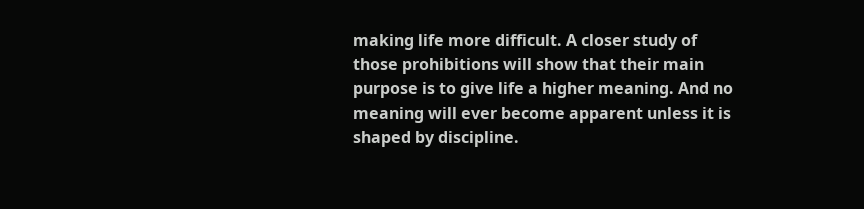making life more difficult. A closer study of those prohibitions will show that their main purpose is to give life a higher meaning. And no meaning will ever become apparent unless it is shaped by discipline.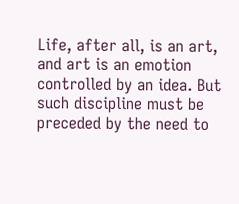Life, after all, is an art, and art is an emotion controlled by an idea. But such discipline must be preceded by the need to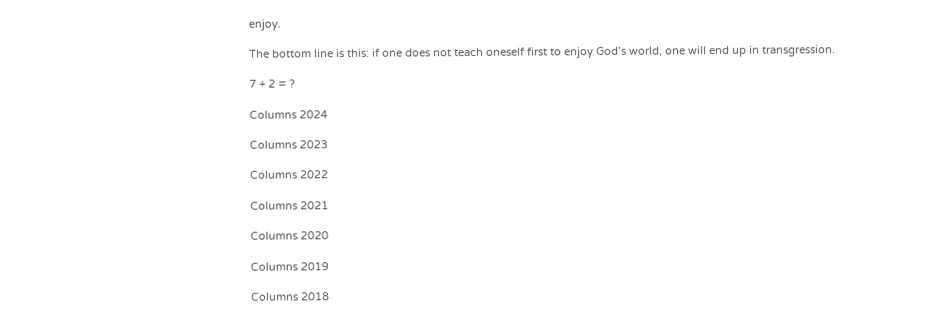enjoy.

The bottom line is this: if one does not teach oneself first to enjoy God’s world, one will end up in transgression.

7 + 2 = ?

Columns 2024

Columns 2023

Columns 2022

Columns 2021

Columns 2020

Columns 2019

Columns 2018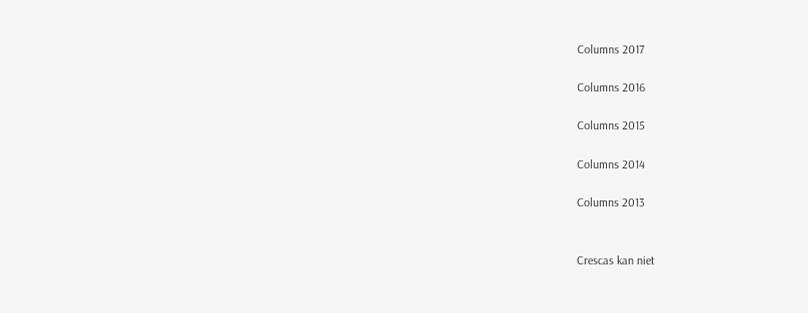Columns 2017

Columns 2016

Columns 2015

Columns 2014

Columns 2013


Crescas kan niet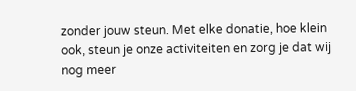zonder jouw steun. Met elke donatie, hoe klein ook, steun je onze activiteiten en zorg je dat wij nog meer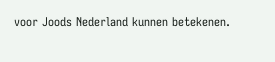voor Joods Nederland kunnen betekenen.